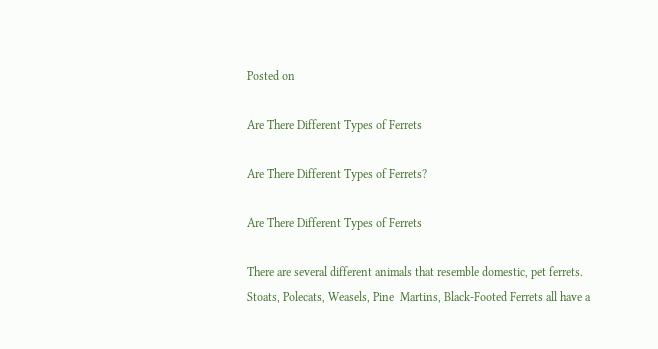Posted on

Are There Different Types of Ferrets

Are There Different Types of Ferrets?

Are There Different Types of Ferrets

There are several different animals that resemble domestic, pet ferrets. Stoats, Polecats, Weasels, Pine  Martins, Black-Footed Ferrets all have a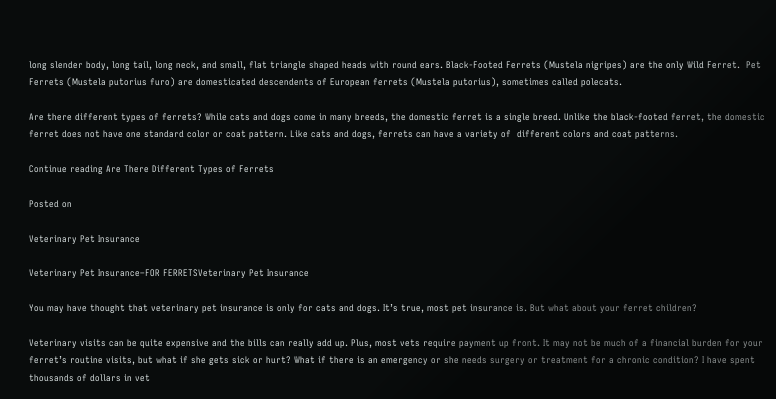long slender body, long tail, long neck, and small, flat triangle shaped heads with round ears. Black-Footed Ferrets (Mustela nigripes) are the only Wild Ferret.  Pet Ferrets (Mustela putorius furo) are domesticated descendents of European ferrets (Mustela putorius), sometimes called polecats.

Are there different types of ferrets? While cats and dogs come in many breeds, the domestic ferret is a single breed. Unlike the black-footed ferret, the domestic ferret does not have one standard color or coat pattern. Like cats and dogs, ferrets can have a variety of  different colors and coat patterns.

Continue reading Are There Different Types of Ferrets

Posted on

Veterinary Pet Insurance

Veterinary Pet Insurance–FOR FERRETSVeterinary Pet Insurance

You may have thought that veterinary pet insurance is only for cats and dogs. It’s true, most pet insurance is. But what about your ferret children?

Veterinary visits can be quite expensive and the bills can really add up. Plus, most vets require payment up front. It may not be much of a financial burden for your ferret’s routine visits, but what if she gets sick or hurt? What if there is an emergency or she needs surgery or treatment for a chronic condition? I have spent thousands of dollars in vet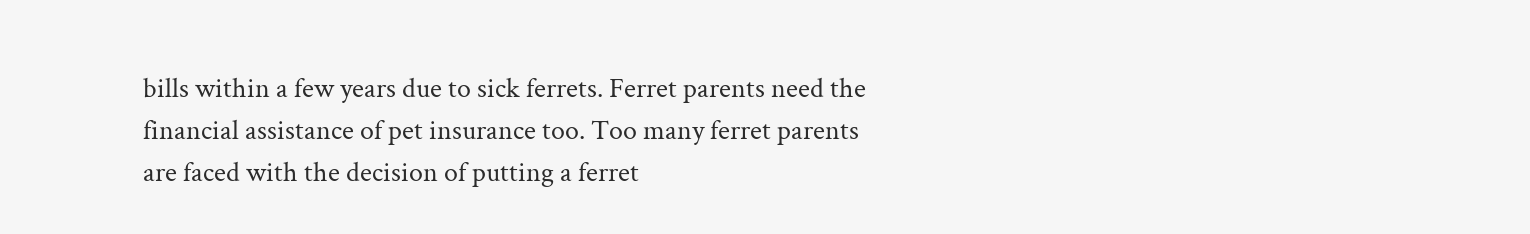bills within a few years due to sick ferrets. Ferret parents need the financial assistance of pet insurance too. Too many ferret parents are faced with the decision of putting a ferret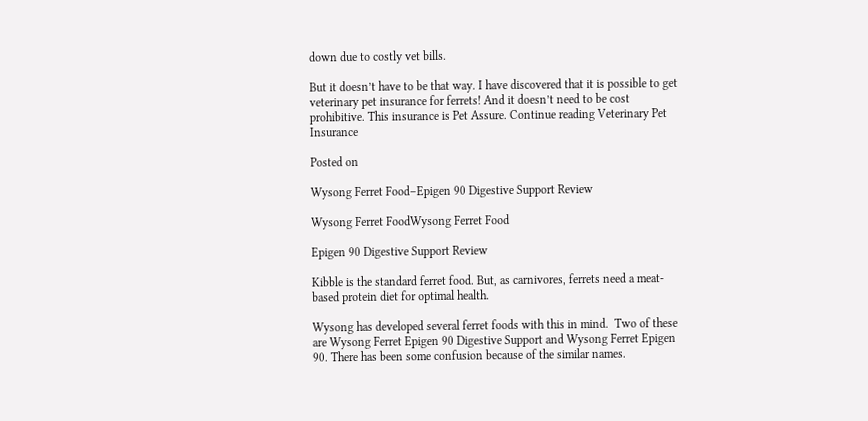down due to costly vet bills.

But it doesn’t have to be that way. I have discovered that it is possible to get veterinary pet insurance for ferrets! And it doesn’t need to be cost prohibitive. This insurance is Pet Assure. Continue reading Veterinary Pet Insurance

Posted on

Wysong Ferret Food–Epigen 90 Digestive Support Review

Wysong Ferret FoodWysong Ferret Food

Epigen 90 Digestive Support Review

Kibble is the standard ferret food. But, as carnivores, ferrets need a meat-based protein diet for optimal health.

Wysong has developed several ferret foods with this in mind.  Two of these are Wysong Ferret Epigen 90 Digestive Support and Wysong Ferret Epigen 90. There has been some confusion because of the similar names.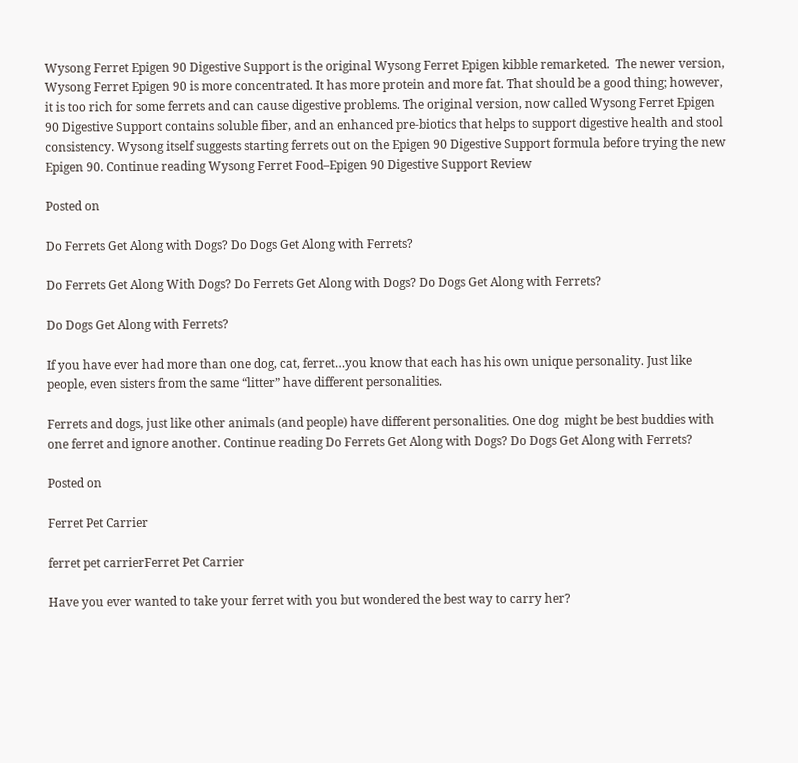Wysong Ferret Epigen 90 Digestive Support is the original Wysong Ferret Epigen kibble remarketed.  The newer version, Wysong Ferret Epigen 90 is more concentrated. It has more protein and more fat. That should be a good thing; however, it is too rich for some ferrets and can cause digestive problems. The original version, now called Wysong Ferret Epigen 90 Digestive Support contains soluble fiber, and an enhanced pre-biotics that helps to support digestive health and stool consistency. Wysong itself suggests starting ferrets out on the Epigen 90 Digestive Support formula before trying the new Epigen 90. Continue reading Wysong Ferret Food–Epigen 90 Digestive Support Review

Posted on

Do Ferrets Get Along with Dogs? Do Dogs Get Along with Ferrets?

Do Ferrets Get Along With Dogs? Do Ferrets Get Along with Dogs? Do Dogs Get Along with Ferrets?

Do Dogs Get Along with Ferrets?

If you have ever had more than one dog, cat, ferret…you know that each has his own unique personality. Just like people, even sisters from the same “litter” have different personalities.

Ferrets and dogs, just like other animals (and people) have different personalities. One dog  might be best buddies with one ferret and ignore another. Continue reading Do Ferrets Get Along with Dogs? Do Dogs Get Along with Ferrets?

Posted on

Ferret Pet Carrier

ferret pet carrierFerret Pet Carrier

Have you ever wanted to take your ferret with you but wondered the best way to carry her?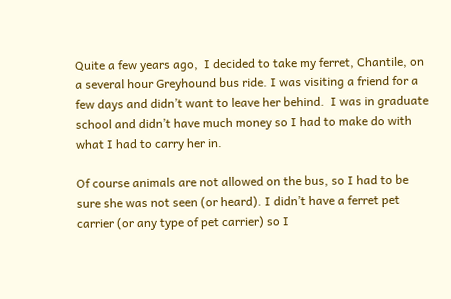Quite a few years ago,  I decided to take my ferret, Chantile, on a several hour Greyhound bus ride. I was visiting a friend for a few days and didn’t want to leave her behind.  I was in graduate school and didn’t have much money so I had to make do with what I had to carry her in.

Of course animals are not allowed on the bus, so I had to be sure she was not seen (or heard). I didn’t have a ferret pet carrier (or any type of pet carrier) so I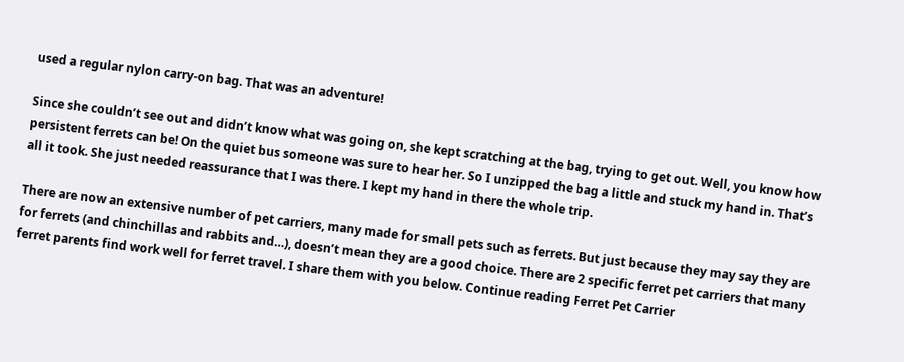used a regular nylon carry-on bag. That was an adventure!

Since she couldn’t see out and didn’t know what was going on, she kept scratching at the bag, trying to get out. Well, you know how persistent ferrets can be! On the quiet bus someone was sure to hear her. So I unzipped the bag a little and stuck my hand in. That’s all it took. She just needed reassurance that I was there. I kept my hand in there the whole trip.

There are now an extensive number of pet carriers, many made for small pets such as ferrets. But just because they may say they are for ferrets (and chinchillas and rabbits and…), doesn’t mean they are a good choice. There are 2 specific ferret pet carriers that many ferret parents find work well for ferret travel. I share them with you below. Continue reading Ferret Pet Carrier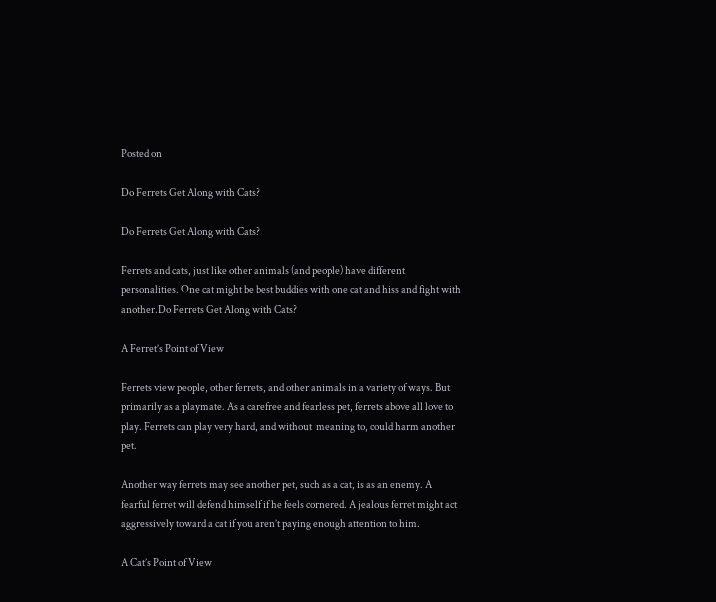Posted on

Do Ferrets Get Along with Cats?

Do Ferrets Get Along with Cats?

Ferrets and cats, just like other animals (and people) have different personalities. One cat might be best buddies with one cat and hiss and fight with another.Do Ferrets Get Along with Cats?

A Ferret’s Point of View

Ferrets view people, other ferrets, and other animals in a variety of ways. But primarily as a playmate. As a carefree and fearless pet, ferrets above all love to play. Ferrets can play very hard, and without  meaning to, could harm another pet.

Another way ferrets may see another pet, such as a cat, is as an enemy. A fearful ferret will defend himself if he feels cornered. A jealous ferret might act aggressively toward a cat if you aren’t paying enough attention to him.

A Cat’s Point of View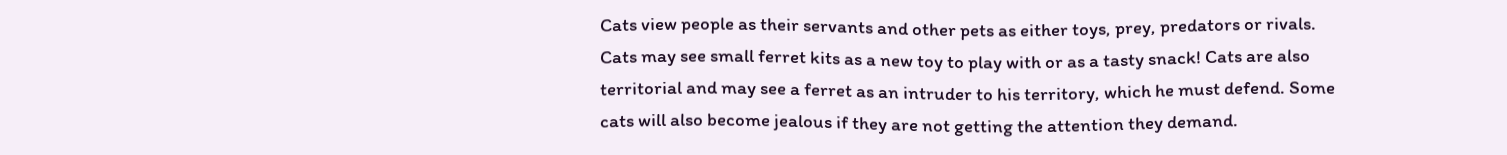Cats view people as their servants and other pets as either toys, prey, predators or rivals. Cats may see small ferret kits as a new toy to play with or as a tasty snack! Cats are also territorial and may see a ferret as an intruder to his territory, which he must defend. Some cats will also become jealous if they are not getting the attention they demand.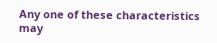Any one of these characteristics may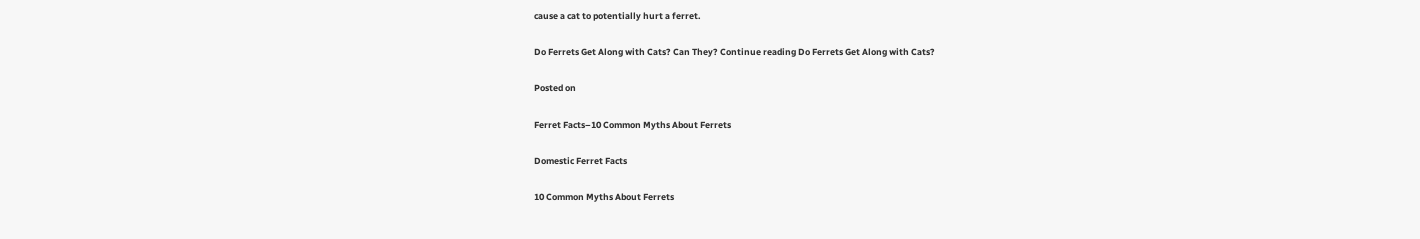cause a cat to potentially hurt a ferret.

Do Ferrets Get Along with Cats? Can They? Continue reading Do Ferrets Get Along with Cats?

Posted on

Ferret Facts–10 Common Myths About Ferrets

Domestic Ferret Facts

10 Common Myths About Ferrets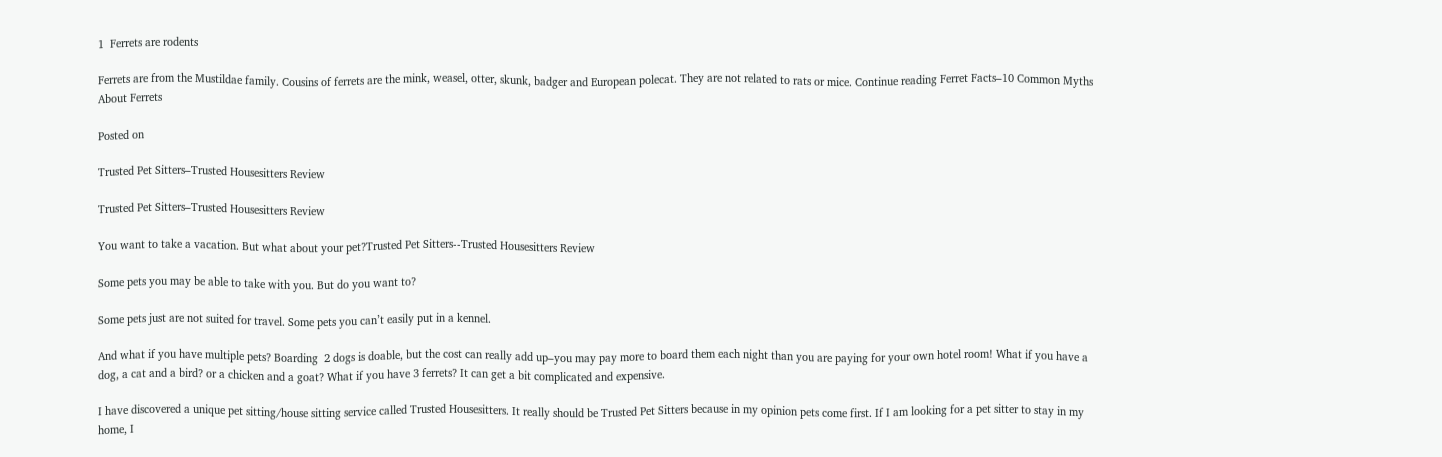1  Ferrets are rodents

Ferrets are from the Mustildae family. Cousins of ferrets are the mink, weasel, otter, skunk, badger and European polecat. They are not related to rats or mice. Continue reading Ferret Facts–10 Common Myths About Ferrets

Posted on

Trusted Pet Sitters–Trusted Housesitters Review

Trusted Pet Sitters–Trusted Housesitters Review

You want to take a vacation. But what about your pet?Trusted Pet Sitters--Trusted Housesitters Review

Some pets you may be able to take with you. But do you want to?

Some pets just are not suited for travel. Some pets you can’t easily put in a kennel.

And what if you have multiple pets? Boarding  2 dogs is doable, but the cost can really add up–you may pay more to board them each night than you are paying for your own hotel room! What if you have a dog, a cat and a bird? or a chicken and a goat? What if you have 3 ferrets? It can get a bit complicated and expensive.

I have discovered a unique pet sitting/house sitting service called Trusted Housesitters. It really should be Trusted Pet Sitters because in my opinion pets come first. If I am looking for a pet sitter to stay in my home, I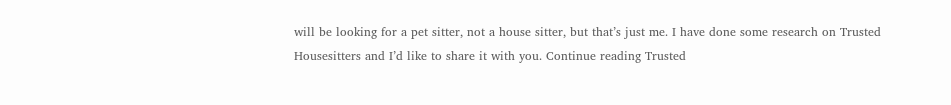will be looking for a pet sitter, not a house sitter, but that’s just me. I have done some research on Trusted Housesitters and I’d like to share it with you. Continue reading Trusted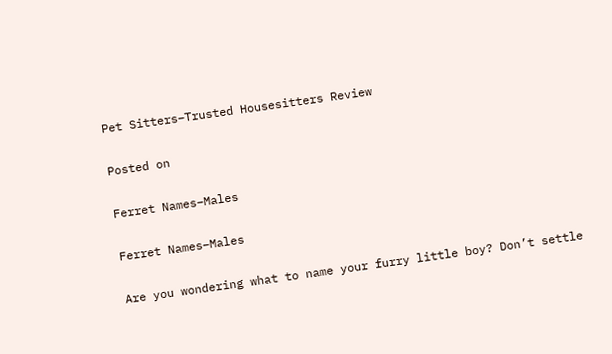Pet Sitters–Trusted Housesitters Review

Posted on

Ferret Names–Males

Ferret Names–Males

Are you wondering what to name your furry little boy? Don’t settle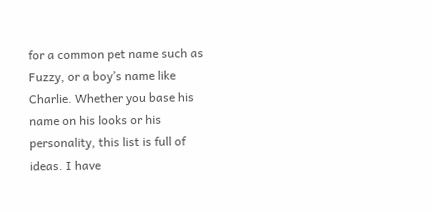for a common pet name such as Fuzzy, or a boy’s name like Charlie. Whether you base his name on his looks or his personality, this list is full of ideas. I have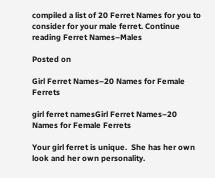compiled a list of 20 Ferret Names for you to consider for your male ferret. Continue reading Ferret Names–Males

Posted on

Girl Ferret Names–20 Names for Female Ferrets

girl ferret namesGirl Ferret Names–20 Names for Female Ferrets

Your girl ferret is unique.  She has her own look and her own personality.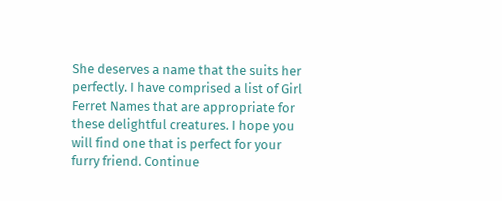She deserves a name that the suits her perfectly. I have comprised a list of Girl Ferret Names that are appropriate for these delightful creatures. I hope you will find one that is perfect for your furry friend. Continue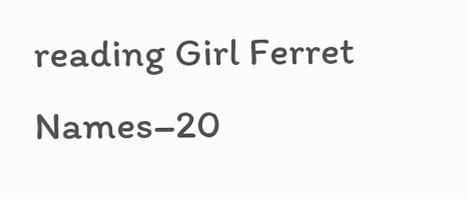reading Girl Ferret Names–20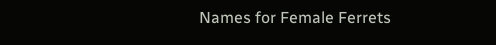Names for Female Ferrets